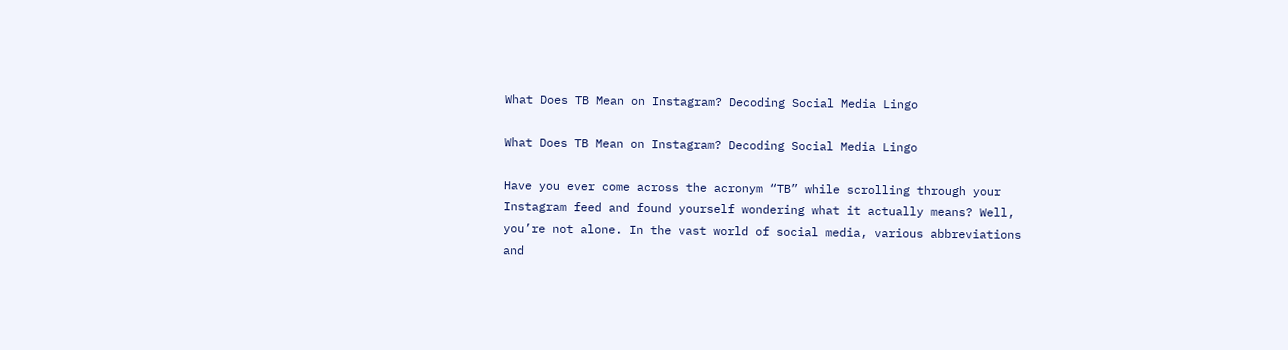What Does TB Mean on Instagram? Decoding Social Media Lingo

What Does TB Mean on Instagram? Decoding Social Media Lingo

Have you ever come across the acronym “TB” while scrolling through your Instagram feed and found yourself wondering what it actually means? Well, you’re not alone. In the vast world of social media, various abbreviations and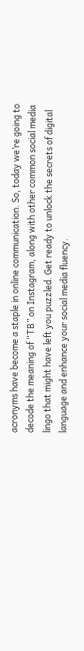acronyms have become a staple in online communication. So, today we’re going to decode the meaning of “TB” on Instagram, along with other common social media lingo that might have left you puzzled. Get ready to unlock the secrets of digital language and enhance your social media fluency.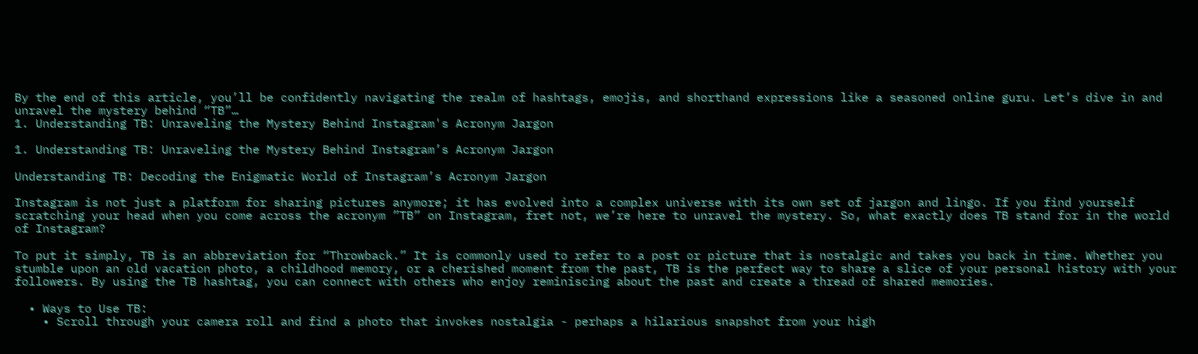By the end of this article, you’ll be confidently navigating the realm of hashtags, emojis, and shorthand expressions like a seasoned online guru. Let’s dive in and unravel the mystery behind “TB”…
1. Understanding TB: Unraveling the Mystery Behind Instagram's Acronym Jargon

1. Understanding TB: Unraveling the Mystery Behind Instagram’s Acronym Jargon

Understanding TB: Decoding the Enigmatic World of Instagram’s Acronym Jargon

Instagram is not just a platform for sharing pictures anymore; it has evolved into a complex universe with its own set of jargon and lingo. If you find yourself scratching your head when you come across the acronym ”TB” on Instagram, fret not, we’re here to unravel the mystery. So, what exactly does TB stand for in the world of Instagram?

To put it simply, TB is an abbreviation for “Throwback.” It is commonly used to refer to a post or picture that is nostalgic and takes you back in time. Whether you stumble upon an old vacation photo, a childhood memory, or a cherished moment from the past, TB is the perfect way to share a slice of your personal history with your followers. By using the TB hashtag, you can connect with others who enjoy reminiscing about the past and create a thread of shared memories.

  • Ways to Use TB:
    • Scroll through your camera roll and find a photo that invokes nostalgia - perhaps a hilarious snapshot from your high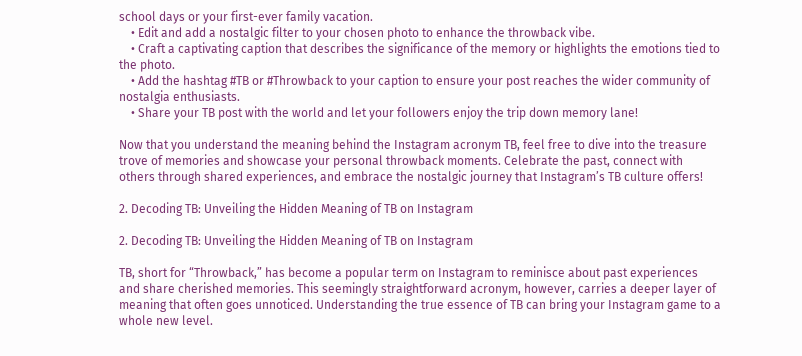school days or your first-ever family vacation.
    • Edit and add a nostalgic filter to your chosen photo to enhance the throwback vibe.
    • Craft a captivating caption that describes the significance of the memory or highlights the emotions tied to the photo.
    • Add the hashtag #TB or #Throwback to your caption to ensure your post reaches the wider community of nostalgia enthusiasts.
    • Share your TB post with the world and let your followers enjoy the trip down memory lane!

Now that you understand the meaning behind the Instagram acronym TB, feel free to dive into the treasure trove of memories and showcase your personal throwback moments. Celebrate the past, connect with others through shared experiences, and embrace the nostalgic journey that Instagram’s TB culture offers!

2. Decoding TB: Unveiling the Hidden Meaning of TB on Instagram

2. Decoding TB: Unveiling the Hidden Meaning of TB on Instagram

TB, short for “Throwback,” has become a popular term on Instagram to reminisce about past experiences and share cherished memories. This seemingly straightforward acronym, however, carries a deeper layer of meaning that often goes unnoticed. Understanding the true essence of TB can bring your Instagram game to a whole new level.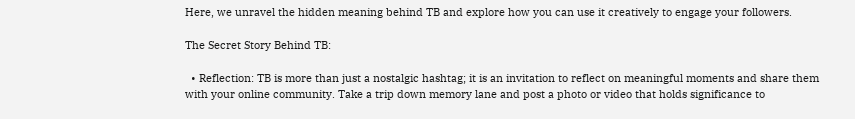Here, we unravel the hidden meaning behind TB and explore how you can use it creatively to engage your followers.

The Secret Story Behind TB:

  • Reflection: TB is more than just a nostalgic hashtag; it is an invitation to reflect on meaningful moments and share them with your online community. Take a trip down memory lane and post a photo or video that holds significance to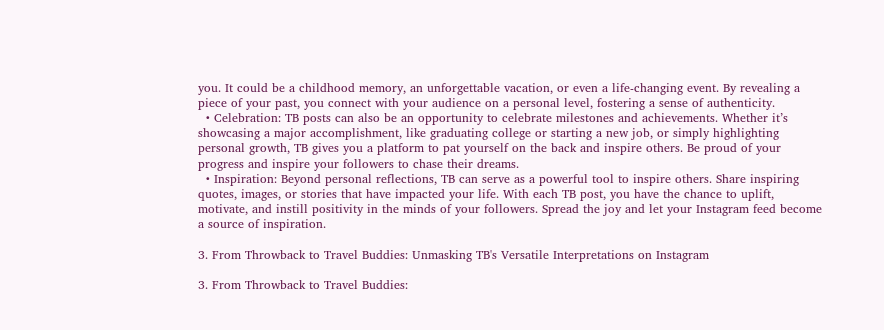you. It could be a childhood memory, an unforgettable vacation, or even a life-changing event. By revealing a piece of your past, you connect with your audience on a personal level, fostering a sense of authenticity.
  • Celebration: TB posts can also be an opportunity to celebrate milestones and achievements. Whether it’s showcasing a major accomplishment, like graduating college or starting a new job, or simply highlighting personal growth, TB gives you a platform to pat yourself on the back and inspire others. Be proud of your progress and inspire your followers to chase their dreams.
  • Inspiration: Beyond personal reflections, TB can serve as a powerful tool to inspire others. Share inspiring quotes, images, or stories that have impacted your life. With each TB post, you have the chance to uplift, motivate, and instill positivity in the minds of your followers. Spread the joy and let your Instagram feed become a source of inspiration.

3. From Throwback to Travel Buddies: Unmasking TB's Versatile Interpretations on Instagram

3. From Throwback to Travel Buddies: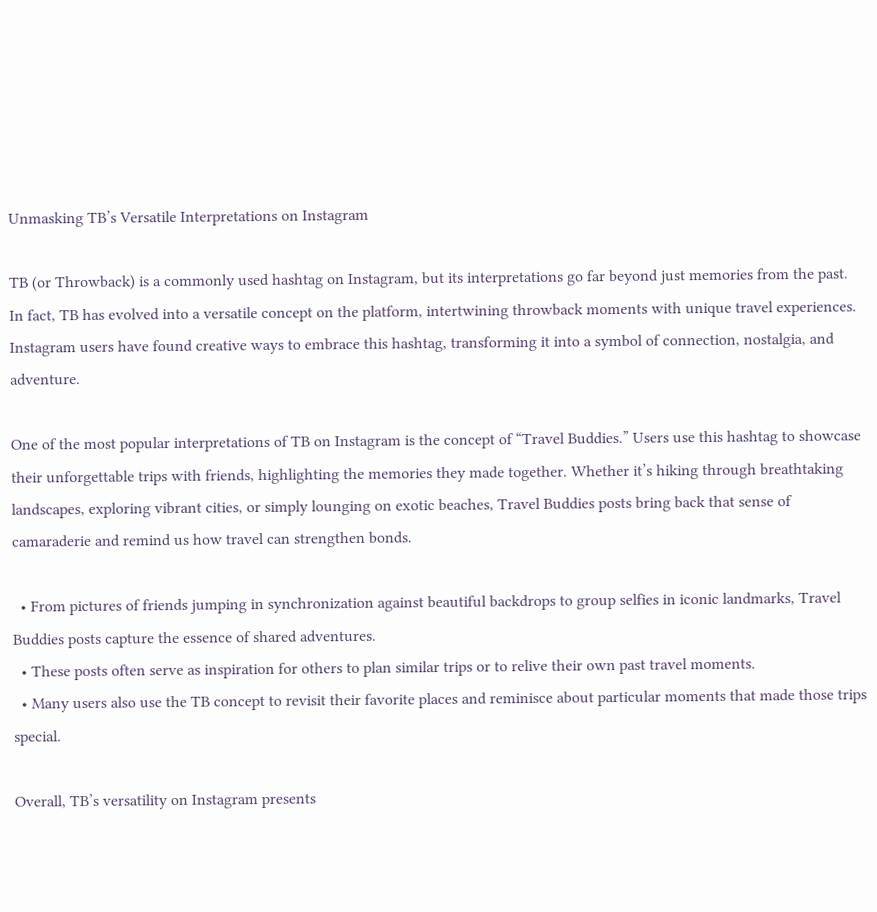Unmasking TB’s Versatile Interpretations on Instagram

TB (or Throwback) is a commonly used hashtag on Instagram, but its interpretations go far beyond just memories from the past. In fact, TB has evolved into a versatile concept on the platform, intertwining throwback moments with unique travel experiences. Instagram users have found creative ways to embrace this hashtag, transforming it into a symbol of connection, nostalgia, and adventure.

One of the most popular interpretations of TB on Instagram is the concept of “Travel Buddies.” Users use this hashtag to showcase their unforgettable trips with friends, highlighting the memories they made together. Whether it’s hiking through breathtaking landscapes, exploring vibrant cities, or simply lounging on exotic beaches, Travel Buddies posts bring back that sense of camaraderie and remind us how travel can strengthen bonds.

  • From pictures of friends jumping in synchronization against beautiful backdrops to group selfies in iconic landmarks, Travel Buddies posts capture the essence of shared adventures.
  • These posts often serve as inspiration for others to plan similar trips or to relive their own past travel moments.
  • Many users also use the TB concept to revisit their favorite places and reminisce about particular moments that made those trips special.

Overall, TB’s versatility on Instagram presents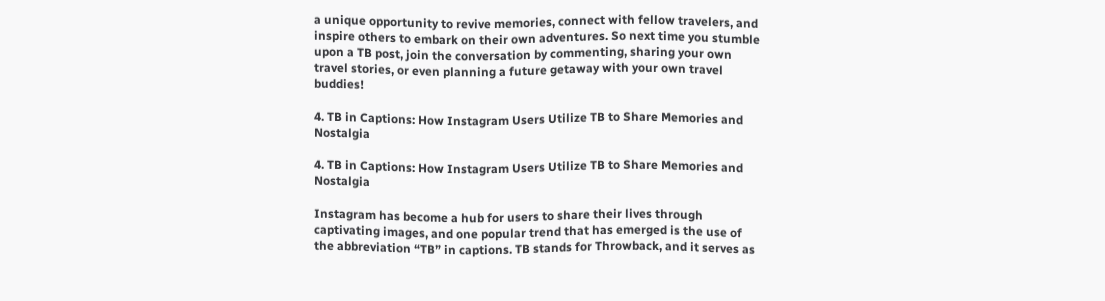a unique opportunity to revive memories, connect with fellow travelers, and inspire others to embark on their own adventures. So next time you stumble upon a TB post, join the conversation by commenting, sharing your own travel stories, or even planning a future getaway with your own travel buddies!

4. TB in Captions: How Instagram Users Utilize TB to Share Memories and Nostalgia

4. TB in Captions: How Instagram Users Utilize TB to Share Memories and Nostalgia

Instagram has become a hub for users to share their lives through captivating images, and one popular trend that has emerged is the use of the abbreviation “TB” in captions. TB stands for Throwback, and it serves as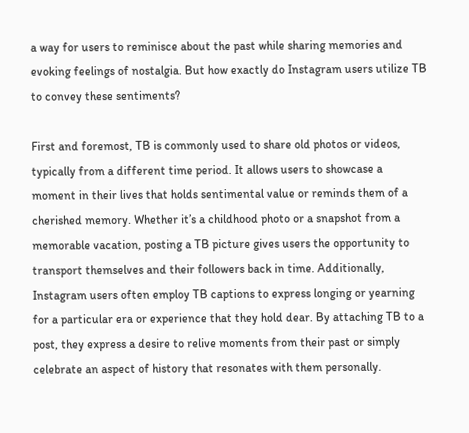a way for users to reminisce about the past while sharing memories and evoking feelings of nostalgia. But how exactly do Instagram users utilize TB to convey these sentiments?

First and foremost, TB is commonly used to share old photos or videos, typically from a different time period. It allows users to showcase a moment in their lives that holds sentimental value or reminds them of a cherished memory. Whether it’s a childhood photo or a snapshot from a memorable vacation, posting a TB picture gives users the opportunity to transport themselves and their followers back in time. Additionally, Instagram users often employ TB captions to express longing or yearning for a particular era or experience that they hold dear. By attaching TB to a post, they express a desire to relive moments from their past or simply celebrate an aspect of history that resonates with them personally.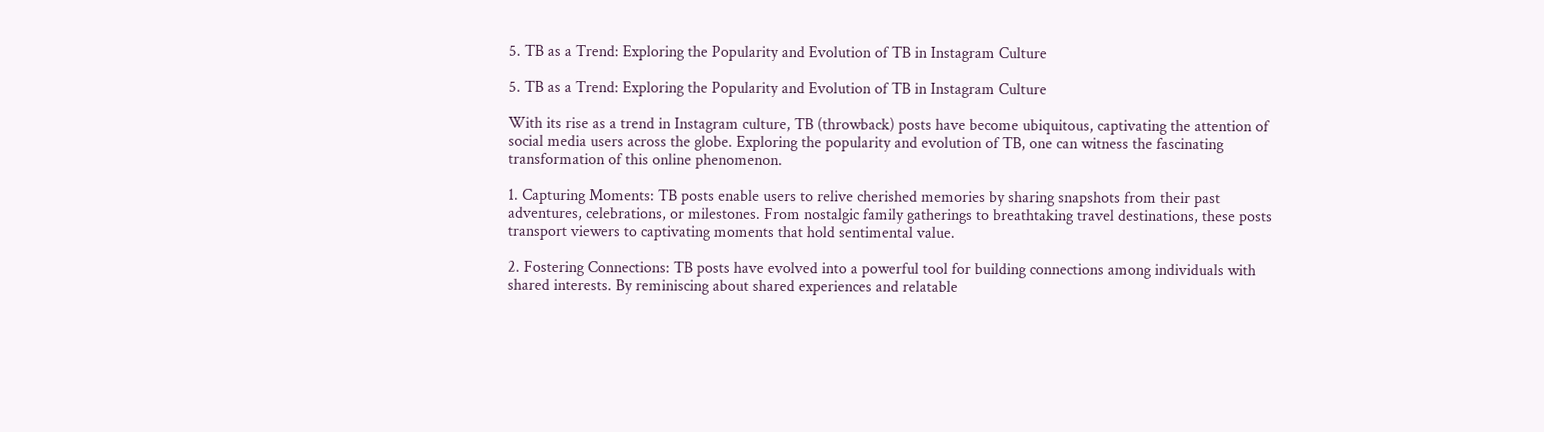5. TB as a Trend: Exploring the Popularity and Evolution of TB in Instagram Culture

5. TB as a Trend: Exploring the Popularity and Evolution of TB in Instagram Culture

With its rise as a trend in Instagram culture, TB (throwback) posts have become ubiquitous, captivating the attention of social media users across the globe. Exploring the popularity and evolution of TB, one can witness the fascinating transformation of this online phenomenon.

1. Capturing Moments: TB posts enable users to relive cherished memories by sharing snapshots from their past adventures, celebrations, or milestones. From nostalgic family gatherings to breathtaking travel destinations, these posts transport viewers to captivating moments that hold sentimental value.

2. Fostering Connections: TB posts have evolved into a powerful tool for building connections among individuals with shared interests. By reminiscing about shared experiences and relatable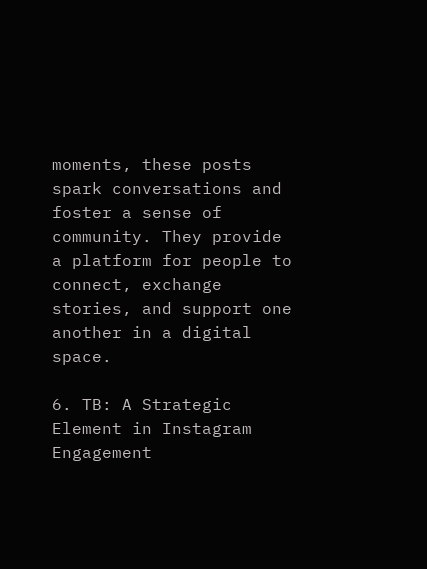moments, these posts spark conversations and foster a sense of community. They provide a platform for people to connect, exchange stories, and support one another in a digital space.

6. TB: A Strategic Element in Instagram Engagement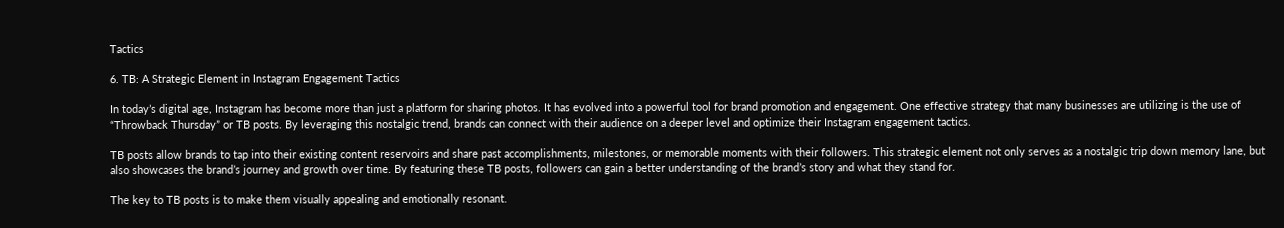Tactics

6. TB: A Strategic Element in Instagram Engagement Tactics

In today’s digital age, Instagram has become more than just a platform for sharing photos. It has evolved into a powerful tool for brand promotion and engagement. One effective strategy that many businesses are utilizing is the use of “Throwback Thursday” or TB posts. By leveraging this nostalgic trend, brands can connect with their audience on a deeper level and optimize their Instagram engagement tactics.

TB posts allow brands to tap into their existing content reservoirs and share past accomplishments, milestones, or memorable moments with their followers. This strategic element not only serves as a nostalgic trip down memory lane, but also showcases the brand’s journey and growth over time. By featuring these TB posts, followers can gain a better understanding of the brand’s story and what they stand for.

The key to TB posts is to make them visually appealing and emotionally resonant.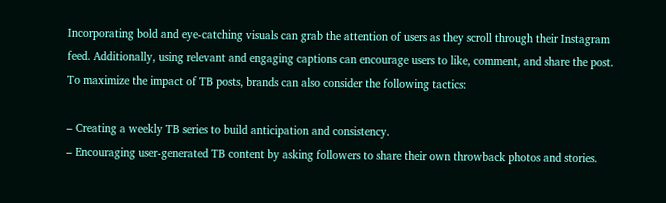Incorporating bold and eye-catching visuals can grab the attention of users as they scroll through their Instagram feed. Additionally, using relevant and engaging captions can encourage users to like, comment, and share the post. To maximize the impact of TB posts, brands can also consider the following tactics:

– Creating a weekly TB series to build anticipation and consistency.
– Encouraging user-generated TB content by asking followers to share their own throwback photos and stories.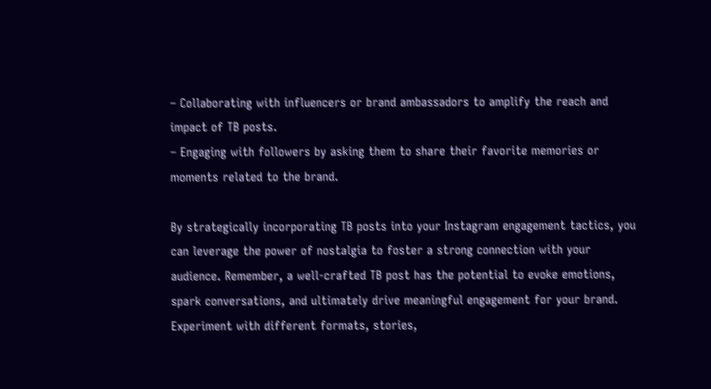– Collaborating with influencers or brand ambassadors to amplify the reach and impact of TB posts.
– Engaging with followers by asking them to share their favorite memories or moments related to the brand.

By strategically incorporating TB posts into your Instagram engagement tactics, you can leverage the power of nostalgia to foster a strong connection with your audience. Remember, a well-crafted TB post has the potential to evoke emotions, spark conversations, and ultimately drive meaningful engagement for your brand. Experiment with different formats, stories,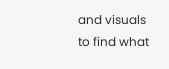and visuals to find what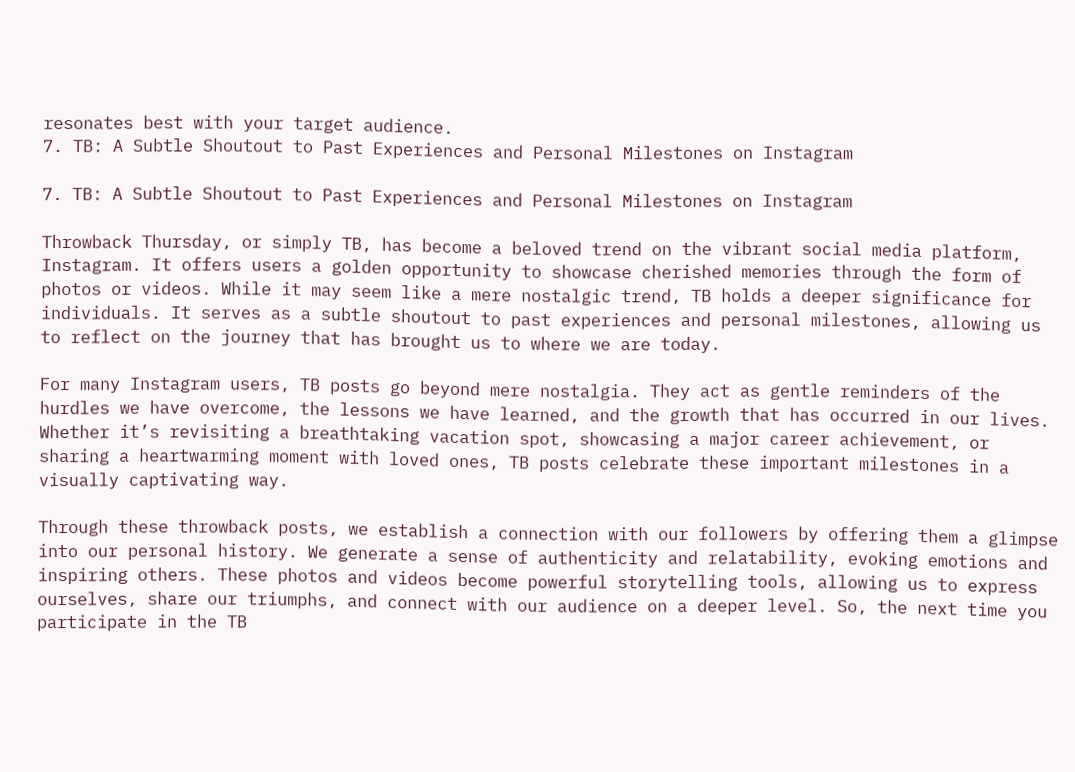resonates best with your target audience.
7. TB: A Subtle Shoutout to Past Experiences and Personal Milestones on Instagram

7. TB: A Subtle Shoutout to Past Experiences and Personal Milestones on Instagram

Throwback Thursday, or simply TB, has become a beloved trend on the vibrant social media platform, Instagram. It offers users a golden opportunity to showcase cherished memories through the form of photos or videos. While it may seem like a mere nostalgic trend, TB holds a deeper significance for individuals. It serves as a subtle shoutout to past experiences and personal milestones, allowing us to reflect on the journey that has brought us to where we are today.

For many Instagram users, TB posts go beyond mere nostalgia. They act as gentle reminders of the hurdles we have overcome, the lessons we have learned, and the growth that has occurred in our lives. Whether it’s revisiting a breathtaking vacation spot, showcasing a major career achievement, or sharing a heartwarming moment with loved ones, TB posts celebrate these important milestones in a visually captivating way.

Through these throwback posts, we establish a connection with our followers by offering them a glimpse into our personal history. We generate a sense of authenticity and relatability, evoking emotions and inspiring others. These photos and videos become powerful storytelling tools, allowing us to express ourselves, share our triumphs, and connect with our audience on a deeper level. So, the next time you participate in the TB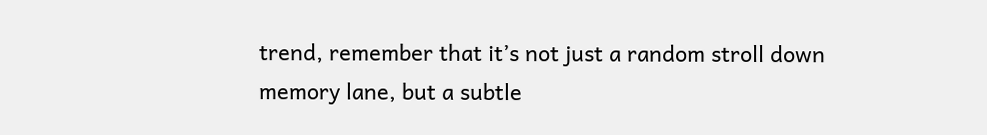trend, remember that it’s not just a random stroll down memory lane, but a subtle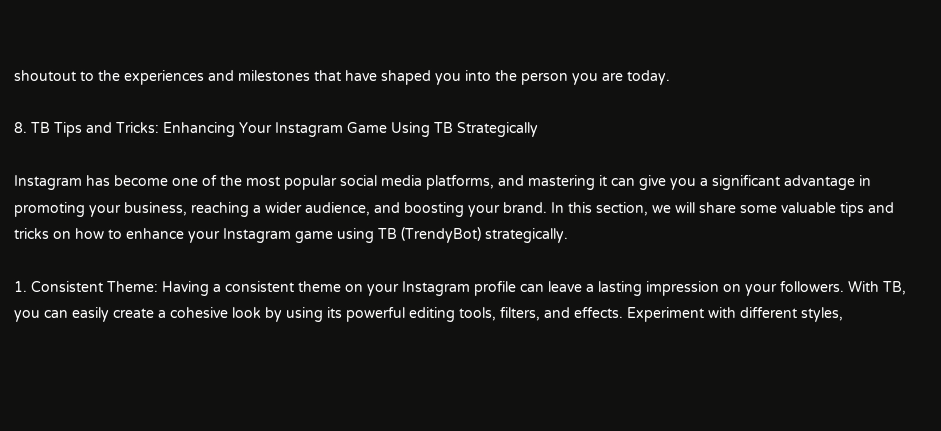shoutout to the experiences and milestones that have shaped you into the person you are today.

8. TB Tips and Tricks: Enhancing Your Instagram Game Using TB Strategically

Instagram has become one of the most popular social media platforms, and mastering it can give you a significant advantage in promoting your business, reaching a wider audience, and boosting your brand. In this section, we will share some valuable tips and tricks on how to enhance your Instagram game using TB (TrendyBot) strategically.

1. Consistent Theme: Having a consistent theme on your Instagram profile can leave a lasting impression on your followers. With TB, you can easily create a cohesive look by using its powerful editing tools, filters, and effects. Experiment with different styles,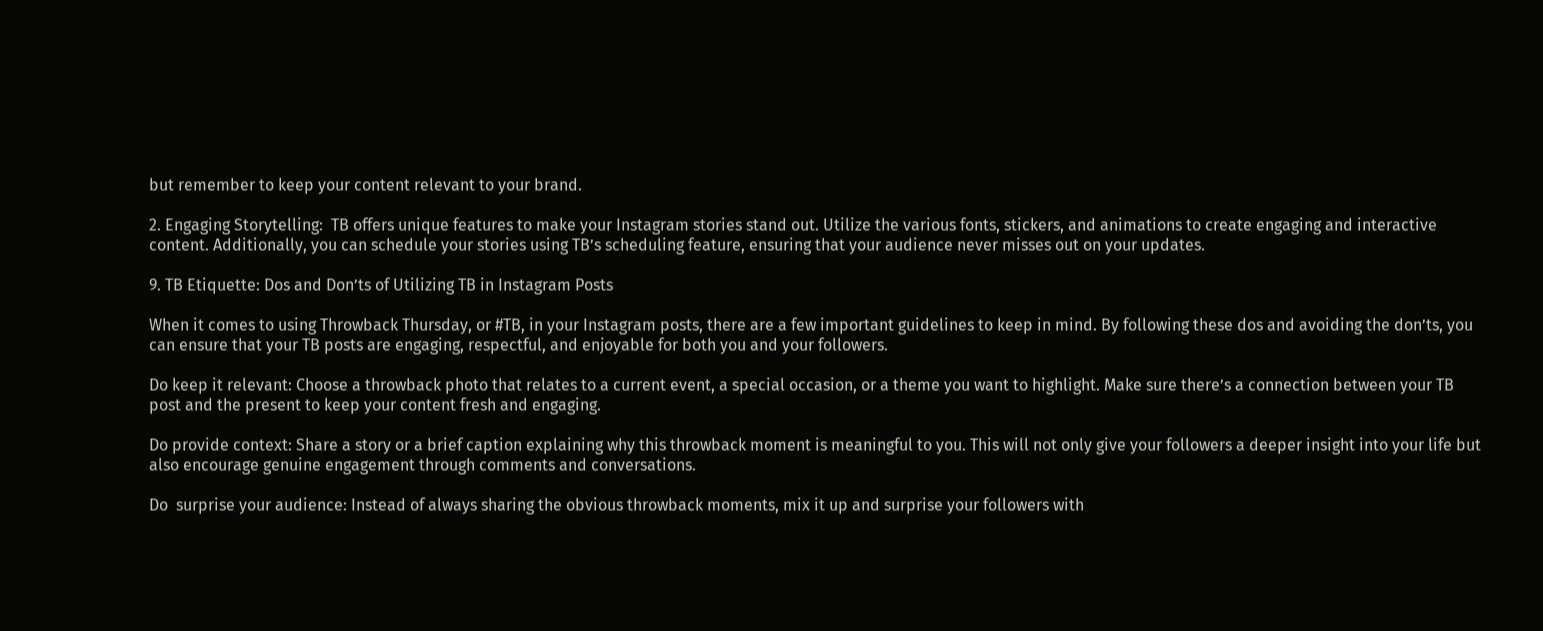but remember to keep your content relevant to your brand.

2. Engaging Storytelling:  TB offers unique features to make your Instagram stories stand out. Utilize the various fonts, stickers, and animations to create engaging and interactive content. Additionally, you can schedule your stories using TB’s scheduling feature, ensuring that your audience never misses out on your updates.

9. TB Etiquette: Dos and Don’ts of Utilizing TB in Instagram Posts

When it comes to using Throwback Thursday, or #TB, in your Instagram posts, there are a few important guidelines to keep in mind. By following these dos and avoiding the don’ts, you can ensure that your TB posts are engaging, respectful, and enjoyable for both you and your followers.

Do keep it relevant: Choose a throwback photo that relates to a current event, a special occasion, or a theme you want to highlight. Make sure there’s a connection between your TB post and the present to keep your content fresh and engaging.

Do provide context: Share a story or a brief caption explaining why this throwback moment is meaningful to you. This will not only give your followers a deeper insight into your life but also encourage genuine engagement through comments and conversations.

Do  surprise your audience: Instead of always sharing the obvious throwback moments, mix it up and surprise your followers with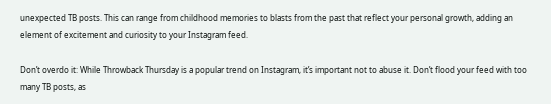unexpected TB posts. This can range from childhood memories to blasts from the past that reflect your personal growth, adding an element of excitement and curiosity to your Instagram feed.

Don’t overdo it: While Throwback Thursday is a popular trend on Instagram, it’s important not to abuse it. Don’t flood your feed with too many TB posts, as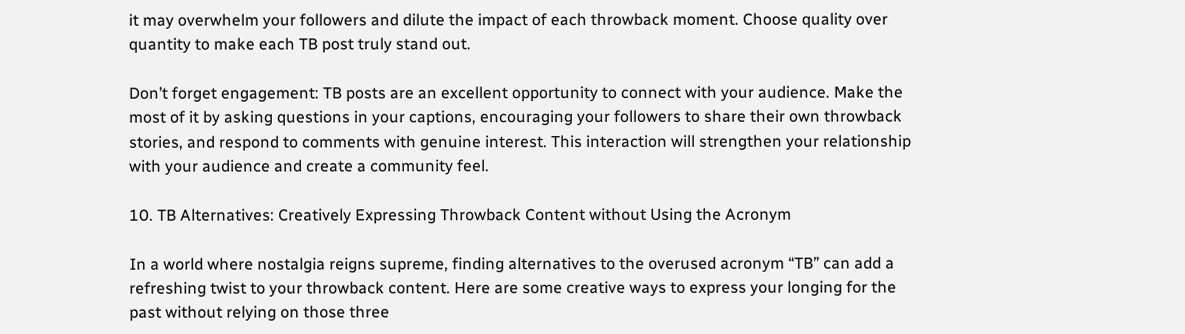it may overwhelm your followers and dilute the impact of each throwback moment. Choose quality over quantity to make each TB post truly stand out.

Don’t forget engagement: TB posts are an excellent opportunity to connect with your audience. Make the most of it by asking questions in your captions, encouraging your followers to share their own throwback stories, and respond to comments with genuine interest. This interaction will strengthen your relationship with your audience and create a community feel.

10. TB Alternatives: Creatively Expressing Throwback Content without Using the Acronym

In a world where nostalgia reigns supreme, finding alternatives to the overused acronym “TB” can add a refreshing twist to your throwback content. Here are some creative ways to express your longing for the past without relying on those three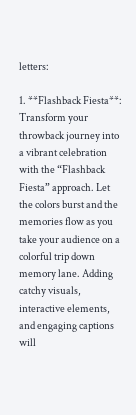letters:

1. **Flashback Fiesta**: Transform your throwback journey into a vibrant celebration with the “Flashback Fiesta” approach. Let the colors burst and the memories flow as you take your audience on a colorful trip down memory lane. Adding catchy visuals, interactive elements, and engaging captions will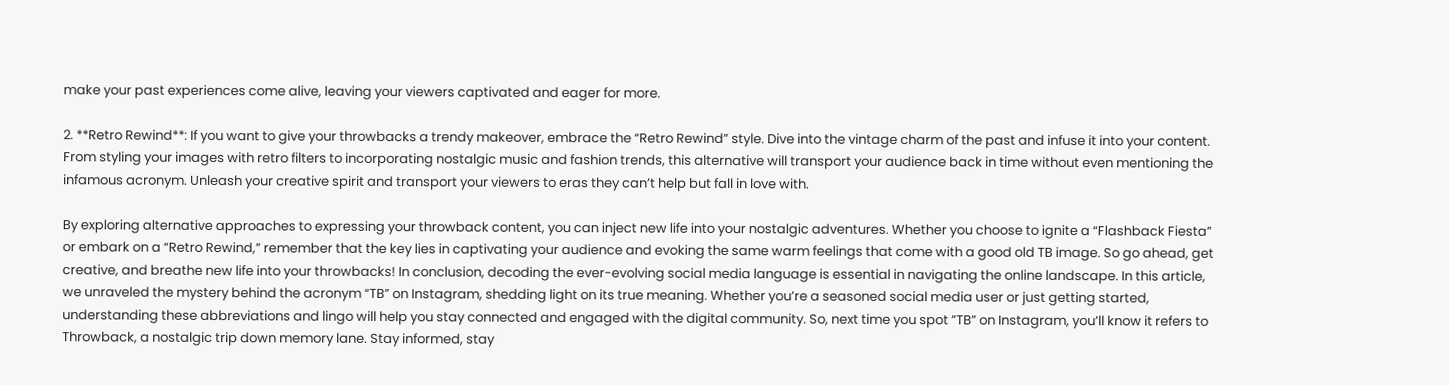make your past experiences come alive, leaving your viewers captivated and eager for more.

2. **Retro Rewind**: If you want to give your throwbacks a trendy makeover, embrace the “Retro Rewind” style. Dive into the vintage charm of the past and infuse it into your content. From styling your images with retro filters to incorporating nostalgic music and fashion trends, this alternative will transport your audience back in time without even mentioning the infamous acronym. Unleash your creative spirit and transport your viewers to eras they can’t help but fall in love with.

By exploring alternative approaches to expressing your throwback content, you can inject new life into your nostalgic adventures. Whether you choose to ignite a “Flashback Fiesta” or embark on a “Retro Rewind,” remember that the key lies in captivating your audience and evoking the same warm feelings that come with a good old TB image. So go ahead, get creative, and breathe new life into your throwbacks! In conclusion, decoding the ever-evolving social media language is essential in navigating the online landscape. In this article, we unraveled the mystery behind the acronym “TB” on Instagram, shedding light on its true meaning. Whether you’re a seasoned social media user or just getting started, understanding these abbreviations and lingo will help you stay connected and engaged with the digital community. So, next time you spot ”TB” on Instagram, you’ll know it refers to Throwback, a nostalgic trip down memory lane. Stay informed, stay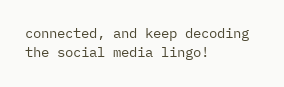connected, and keep decoding the social media lingo!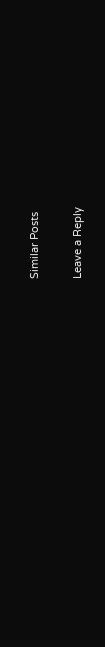Similar Posts

Leave a Reply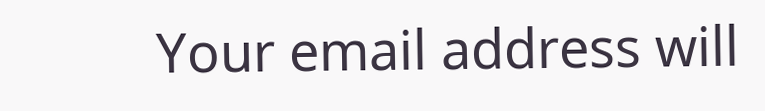Your email address will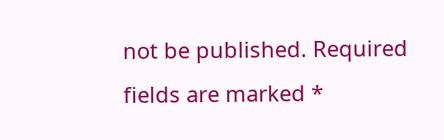not be published. Required fields are marked *